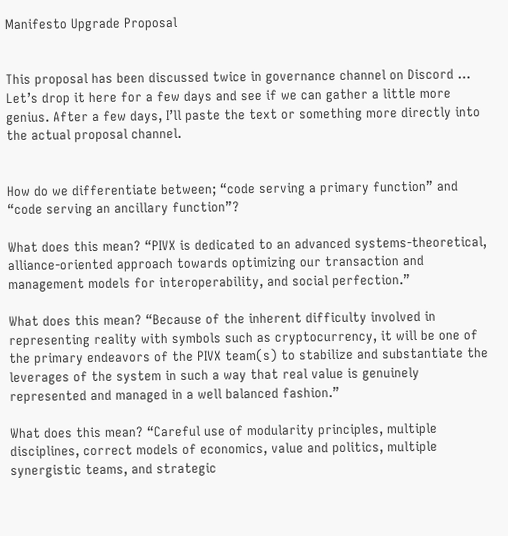Manifesto Upgrade Proposal


This proposal has been discussed twice in governance channel on Discord … Let’s drop it here for a few days and see if we can gather a little more genius. After a few days, I’ll paste the text or something more directly into the actual proposal channel.


How do we differentiate between; “code serving a primary function” and “code serving an ancillary function”?

What does this mean? “PIVX is dedicated to an advanced systems-theoretical, alliance-oriented approach towards optimizing our transaction and management models for interoperability, and social perfection.”

What does this mean? “Because of the inherent difficulty involved in representing reality with symbols such as cryptocurrency, it will be one of the primary endeavors of the PIVX team(s) to stabilize and substantiate the leverages of the system in such a way that real value is genuinely represented and managed in a well balanced fashion.”

What does this mean? “Careful use of modularity principles, multiple disciplines, correct models of economics, value and politics, multiple synergistic teams, and strategic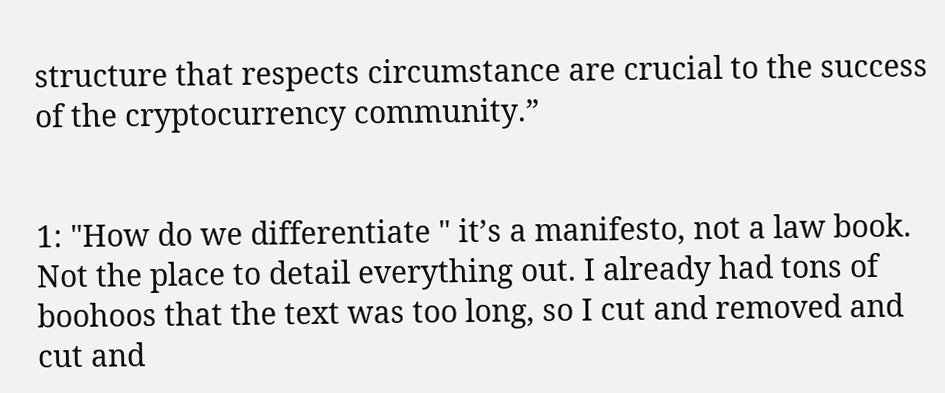structure that respects circumstance are crucial to the success of the cryptocurrency community.”


1: "How do we differentiate " it’s a manifesto, not a law book. Not the place to detail everything out. I already had tons of boohoos that the text was too long, so I cut and removed and cut and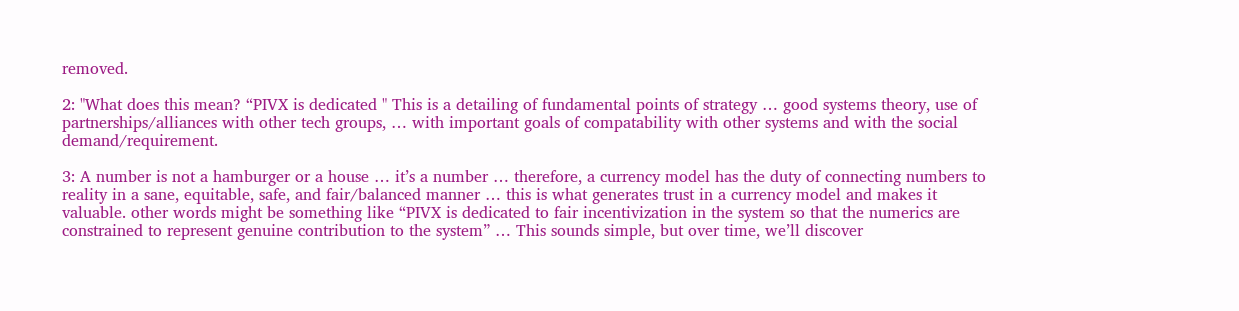removed.

2: "What does this mean? “PIVX is dedicated " This is a detailing of fundamental points of strategy … good systems theory, use of partnerships/alliances with other tech groups, … with important goals of compatability with other systems and with the social demand/requirement.

3: A number is not a hamburger or a house … it’s a number … therefore, a currency model has the duty of connecting numbers to reality in a sane, equitable, safe, and fair/balanced manner … this is what generates trust in a currency model and makes it valuable. other words might be something like “PIVX is dedicated to fair incentivization in the system so that the numerics are constrained to represent genuine contribution to the system” … This sounds simple, but over time, we’ll discover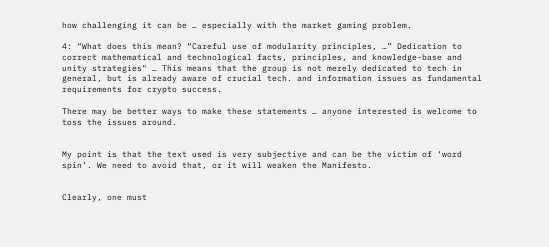how challenging it can be … especially with the market gaming problem.

4: “What does this mean? “Careful use of modularity principles, …” Dedication to correct mathematical and technological facts, principles, and knowledge-base and unity strategies" … This means that the group is not merely dedicated to tech in general, but is already aware of crucial tech. and information issues as fundamental requirements for crypto success.

There may be better ways to make these statements … anyone interested is welcome to toss the issues around.


My point is that the text used is very subjective and can be the victim of ‘word spin’. We need to avoid that, or it will weaken the Manifesto.


Clearly, one must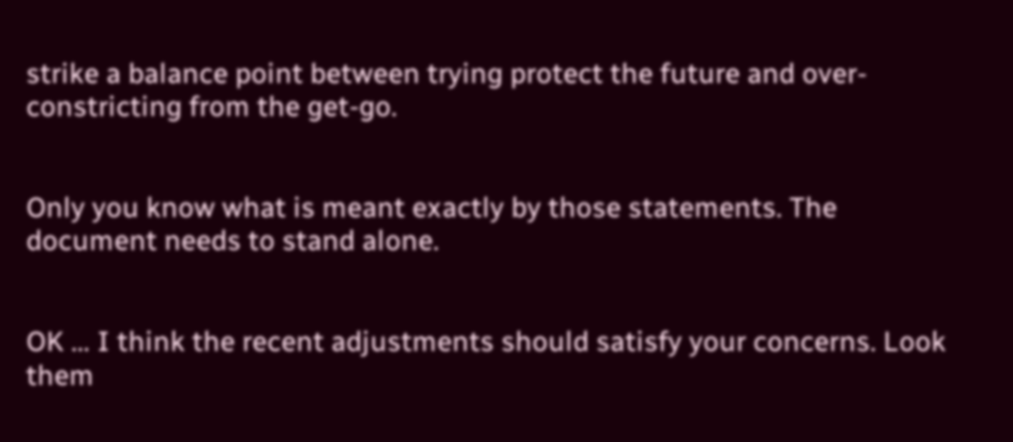strike a balance point between trying protect the future and over-constricting from the get-go.


Only you know what is meant exactly by those statements. The document needs to stand alone.


OK … I think the recent adjustments should satisfy your concerns. Look them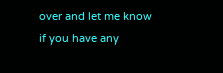over and let me know if you have any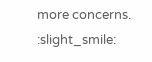more concerns. :slight_smile: